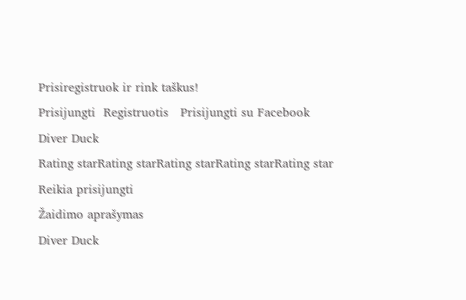Prisiregistruok ir rink taškus!
Prisijungti  Registruotis   Prisijungti su Facebook
Diver Duck
Rating starRating starRating starRating starRating star
Reikia prisijungti
Žaidimo aprašymas
Diver Duck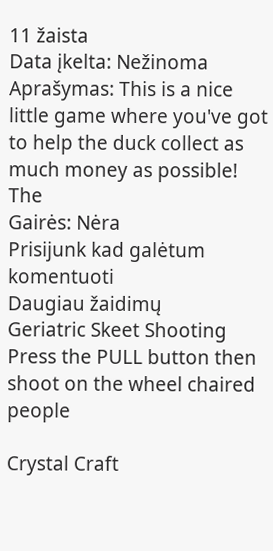11 žaista
Data įkelta: Nežinoma
Aprašymas: This is a nice little game where you've got to help the duck collect as much money as possible! The
Gairės: Nėra
Prisijunk kad galėtum komentuoti
Daugiau žaidimų
Geriatric Skeet Shooting
Press the PULL button then shoot on the wheel chaired people

Crystal Craft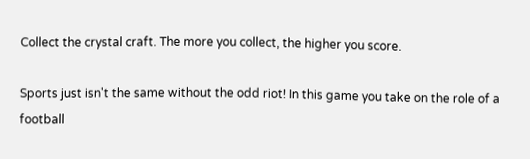Collect the crystal craft. The more you collect, the higher you score.

Sports just isn't the same without the odd riot! In this game you take on the role of a football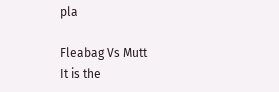pla

Fleabag Vs Mutt
It is the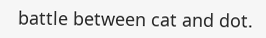battle between cat and dot.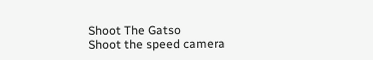Shoot The Gatso
Shoot the speed camera